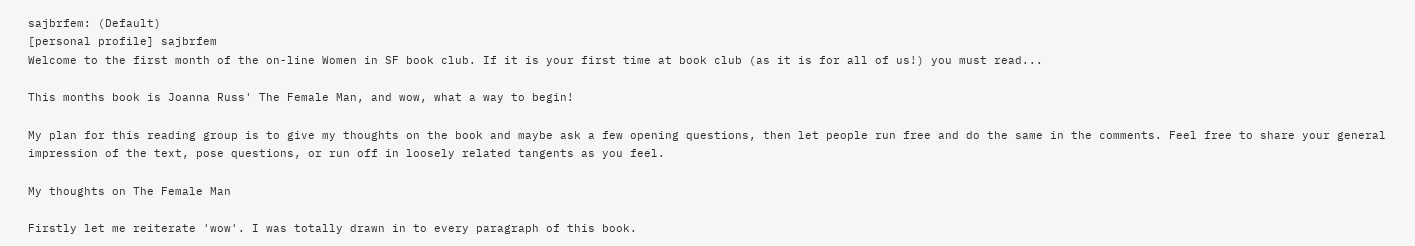sajbrfem: (Default)
[personal profile] sajbrfem
Welcome to the first month of the on-line Women in SF book club. If it is your first time at book club (as it is for all of us!) you must read...

This months book is Joanna Russ' The Female Man, and wow, what a way to begin!

My plan for this reading group is to give my thoughts on the book and maybe ask a few opening questions, then let people run free and do the same in the comments. Feel free to share your general impression of the text, pose questions, or run off in loosely related tangents as you feel.

My thoughts on The Female Man

Firstly let me reiterate 'wow'. I was totally drawn in to every paragraph of this book.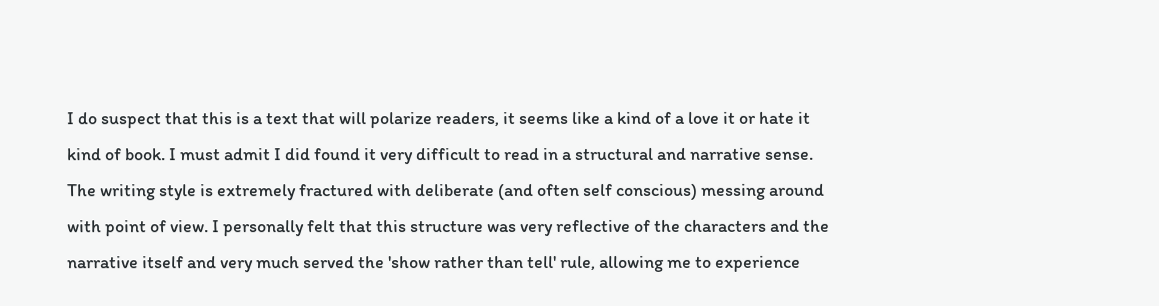I do suspect that this is a text that will polarize readers, it seems like a kind of a love it or hate it kind of book. I must admit I did found it very difficult to read in a structural and narrative sense. The writing style is extremely fractured with deliberate (and often self conscious) messing around with point of view. I personally felt that this structure was very reflective of the characters and the narrative itself and very much served the 'show rather than tell' rule, allowing me to experience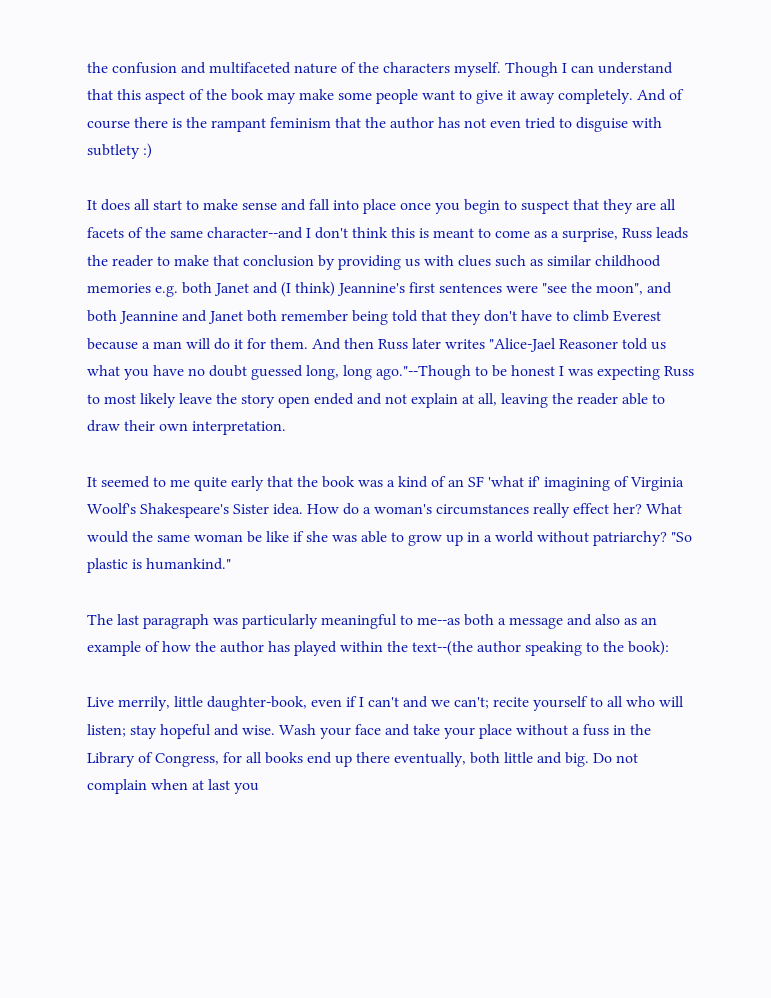the confusion and multifaceted nature of the characters myself. Though I can understand that this aspect of the book may make some people want to give it away completely. And of course there is the rampant feminism that the author has not even tried to disguise with subtlety :)

It does all start to make sense and fall into place once you begin to suspect that they are all facets of the same character--and I don't think this is meant to come as a surprise, Russ leads the reader to make that conclusion by providing us with clues such as similar childhood memories e.g. both Janet and (I think) Jeannine's first sentences were "see the moon", and both Jeannine and Janet both remember being told that they don't have to climb Everest because a man will do it for them. And then Russ later writes "Alice-Jael Reasoner told us what you have no doubt guessed long, long ago."--Though to be honest I was expecting Russ to most likely leave the story open ended and not explain at all, leaving the reader able to draw their own interpretation.

It seemed to me quite early that the book was a kind of an SF 'what if' imagining of Virginia Woolf's Shakespeare's Sister idea. How do a woman's circumstances really effect her? What would the same woman be like if she was able to grow up in a world without patriarchy? "So plastic is humankind."

The last paragraph was particularly meaningful to me--as both a message and also as an example of how the author has played within the text--(the author speaking to the book):

Live merrily, little daughter-book, even if I can't and we can't; recite yourself to all who will listen; stay hopeful and wise. Wash your face and take your place without a fuss in the Library of Congress, for all books end up there eventually, both little and big. Do not complain when at last you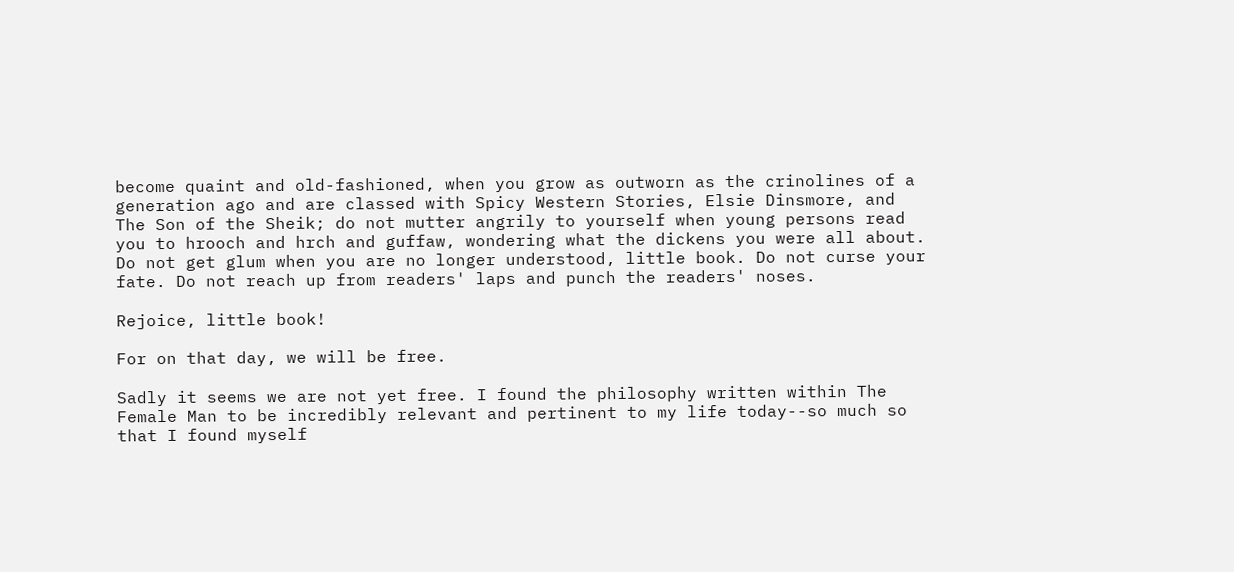become quaint and old-fashioned, when you grow as outworn as the crinolines of a generation ago and are classed with Spicy Western Stories, Elsie Dinsmore, and The Son of the Sheik; do not mutter angrily to yourself when young persons read you to hrooch and hrch and guffaw, wondering what the dickens you were all about. Do not get glum when you are no longer understood, little book. Do not curse your fate. Do not reach up from readers' laps and punch the readers' noses.

Rejoice, little book!

For on that day, we will be free.

Sadly it seems we are not yet free. I found the philosophy written within The Female Man to be incredibly relevant and pertinent to my life today--so much so that I found myself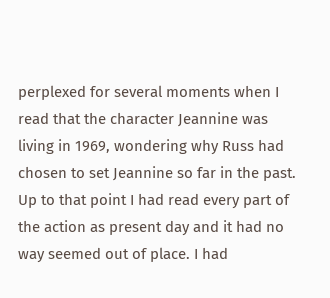perplexed for several moments when I read that the character Jeannine was living in 1969, wondering why Russ had chosen to set Jeannine so far in the past. Up to that point I had read every part of the action as present day and it had no way seemed out of place. I had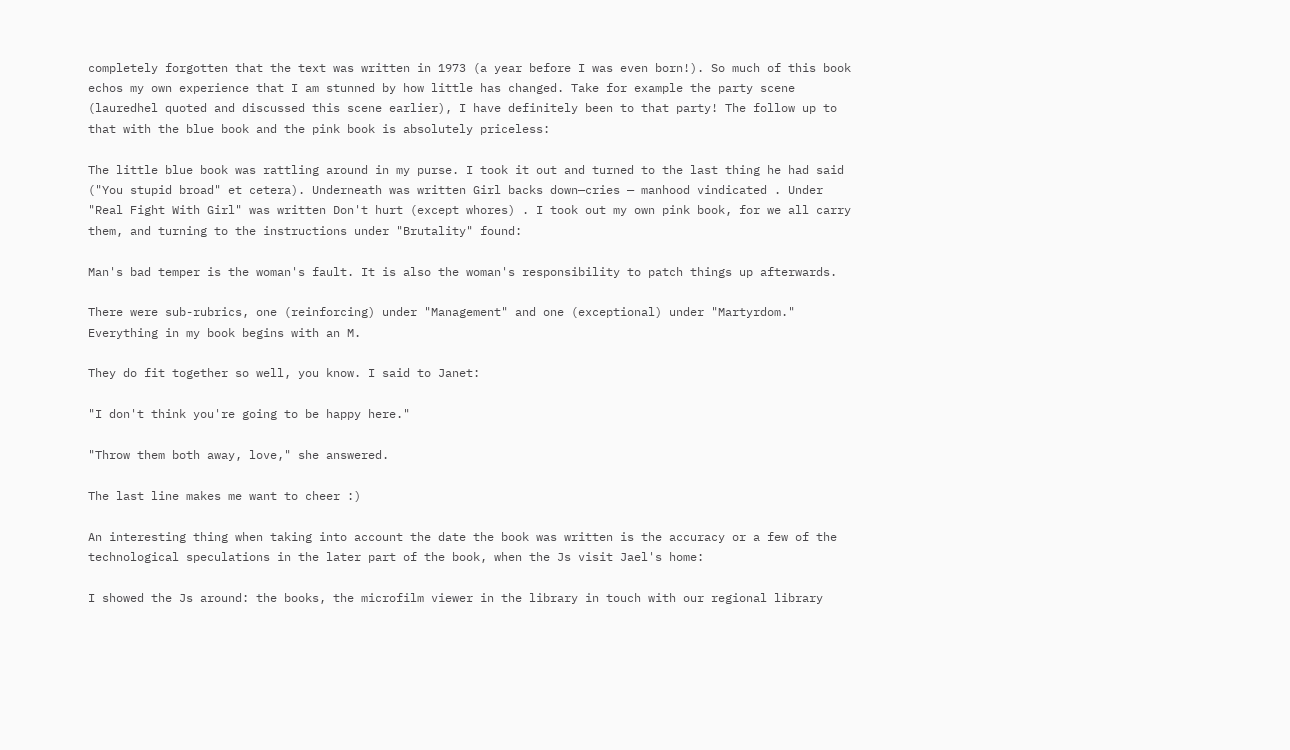completely forgotten that the text was written in 1973 (a year before I was even born!). So much of this book echos my own experience that I am stunned by how little has changed. Take for example the party scene (lauredhel quoted and discussed this scene earlier), I have definitely been to that party! The follow up to that with the blue book and the pink book is absolutely priceless:

The little blue book was rattling around in my purse. I took it out and turned to the last thing he had said ("You stupid broad" et cetera). Underneath was written Girl backs down—cries — manhood vindicated . Under "Real Fight With Girl" was written Don't hurt (except whores) . I took out my own pink book, for we all carry them, and turning to the instructions under "Brutality" found:

Man's bad temper is the woman's fault. It is also the woman's responsibility to patch things up afterwards.

There were sub-rubrics, one (reinforcing) under "Management" and one (exceptional) under "Martyrdom." Everything in my book begins with an M.

They do fit together so well, you know. I said to Janet:

"I don't think you're going to be happy here."

"Throw them both away, love," she answered.

The last line makes me want to cheer :)

An interesting thing when taking into account the date the book was written is the accuracy or a few of the technological speculations in the later part of the book, when the Js visit Jael's home:

I showed the Js around: the books, the microfilm viewer in the library in touch with our regional library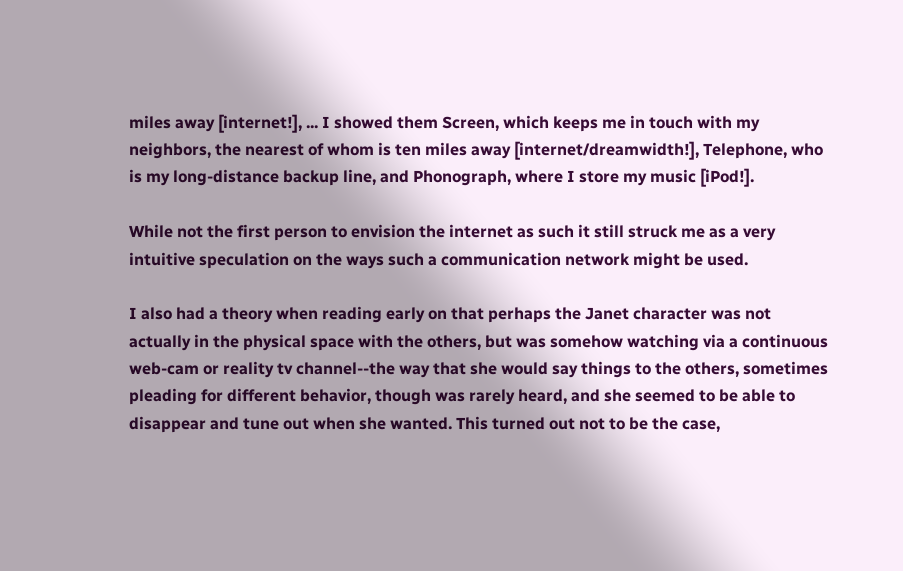miles away [internet!], ... I showed them Screen, which keeps me in touch with my neighbors, the nearest of whom is ten miles away [internet/dreamwidth!], Telephone, who is my long-distance backup line, and Phonograph, where I store my music [iPod!].

While not the first person to envision the internet as such it still struck me as a very intuitive speculation on the ways such a communication network might be used.

I also had a theory when reading early on that perhaps the Janet character was not actually in the physical space with the others, but was somehow watching via a continuous web-cam or reality tv channel--the way that she would say things to the others, sometimes pleading for different behavior, though was rarely heard, and she seemed to be able to disappear and tune out when she wanted. This turned out not to be the case,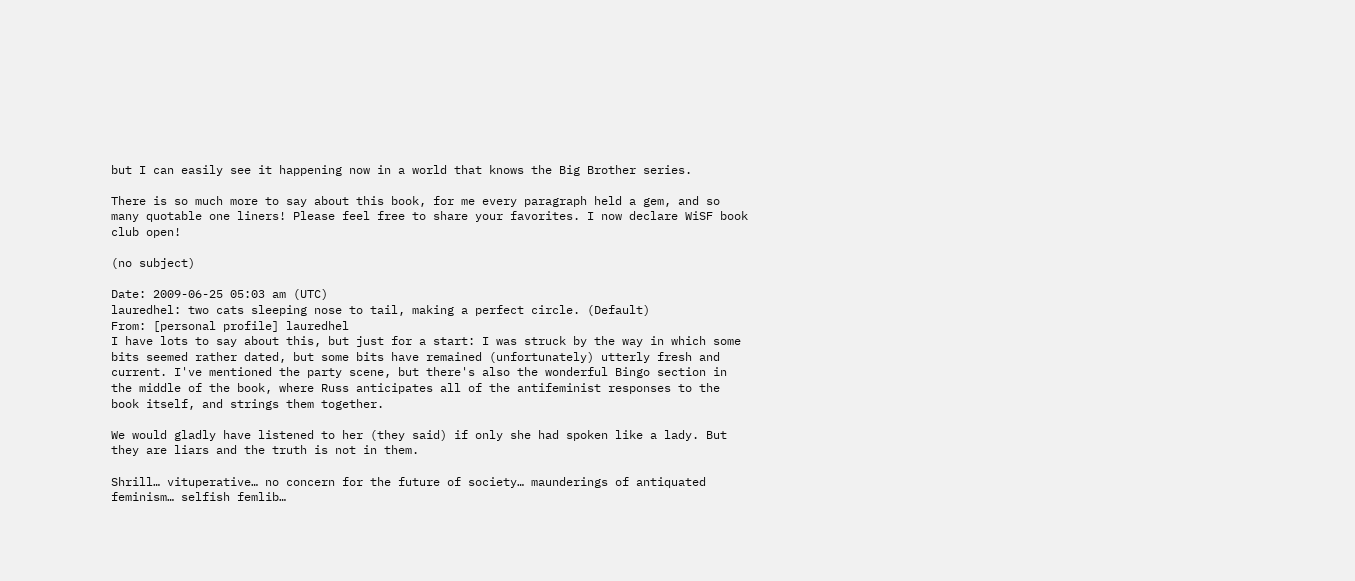but I can easily see it happening now in a world that knows the Big Brother series.

There is so much more to say about this book, for me every paragraph held a gem, and so many quotable one liners! Please feel free to share your favorites. I now declare WiSF book club open!

(no subject)

Date: 2009-06-25 05:03 am (UTC)
lauredhel: two cats sleeping nose to tail, making a perfect circle. (Default)
From: [personal profile] lauredhel
I have lots to say about this, but just for a start: I was struck by the way in which some bits seemed rather dated, but some bits have remained (unfortunately) utterly fresh and current. I've mentioned the party scene, but there's also the wonderful Bingo section in the middle of the book, where Russ anticipates all of the antifeminist responses to the book itself, and strings them together.

We would gladly have listened to her (they said) if only she had spoken like a lady. But they are liars and the truth is not in them.

Shrill… vituperative… no concern for the future of society… maunderings of antiquated feminism… selfish femlib…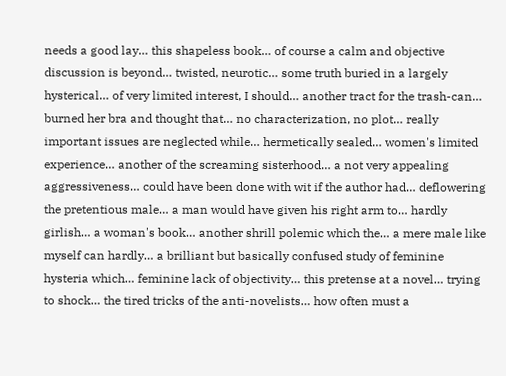needs a good lay… this shapeless book… of course a calm and objective discussion is beyond… twisted, neurotic… some truth buried in a largely hysterical… of very limited interest, I should… another tract for the trash-can… burned her bra and thought that… no characterization, no plot… really important issues are neglected while… hermetically sealed… women's limited experience… another of the screaming sisterhood… a not very appealing aggressiveness… could have been done with wit if the author had… deflowering the pretentious male… a man would have given his right arm to… hardly girlish… a woman's book… another shrill polemic which the… a mere male like myself can hardly… a brilliant but basically confused study of feminine hysteria which… feminine lack of objectivity… this pretense at a novel… trying to shock… the tired tricks of the anti-novelists… how often must a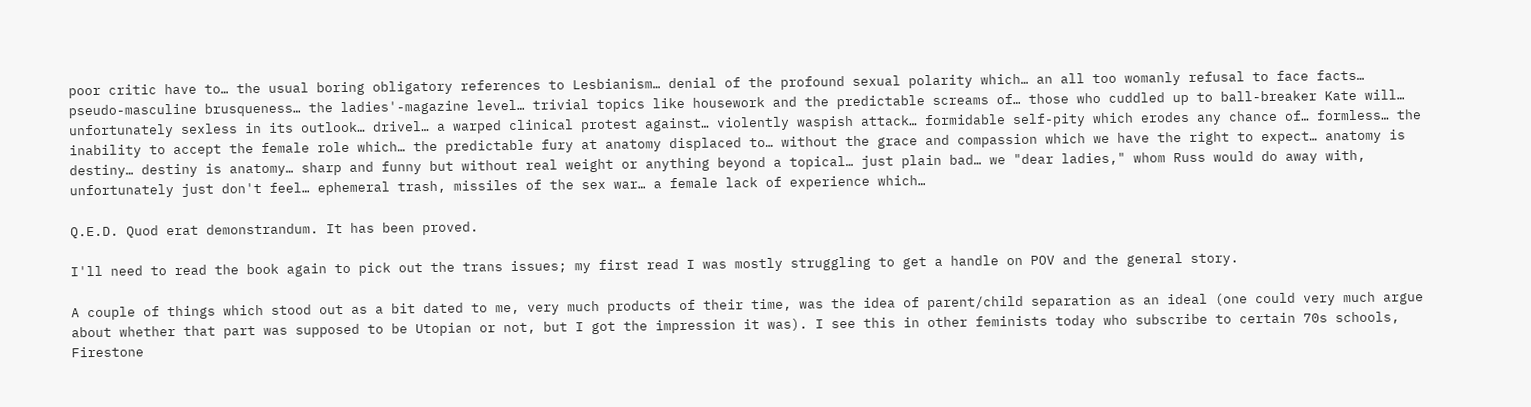poor critic have to… the usual boring obligatory references to Lesbianism… denial of the profound sexual polarity which… an all too womanly refusal to face facts… pseudo-masculine brusqueness… the ladies'-magazine level… trivial topics like housework and the predictable screams of… those who cuddled up to ball-breaker Kate will… unfortunately sexless in its outlook… drivel… a warped clinical protest against… violently waspish attack… formidable self-pity which erodes any chance of… formless… the inability to accept the female role which… the predictable fury at anatomy displaced to… without the grace and compassion which we have the right to expect… anatomy is destiny… destiny is anatomy… sharp and funny but without real weight or anything beyond a topical… just plain bad… we "dear ladies," whom Russ would do away with, unfortunately just don't feel… ephemeral trash, missiles of the sex war… a female lack of experience which…

Q.E.D. Quod erat demonstrandum. It has been proved.

I'll need to read the book again to pick out the trans issues; my first read I was mostly struggling to get a handle on POV and the general story.

A couple of things which stood out as a bit dated to me, very much products of their time, was the idea of parent/child separation as an ideal (one could very much argue about whether that part was supposed to be Utopian or not, but I got the impression it was). I see this in other feminists today who subscribe to certain 70s schools, Firestone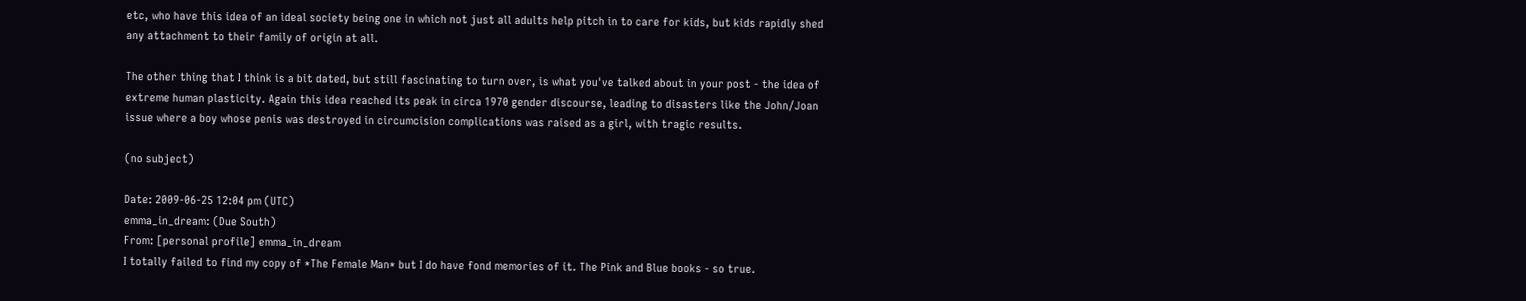etc, who have this idea of an ideal society being one in which not just all adults help pitch in to care for kids, but kids rapidly shed any attachment to their family of origin at all.

The other thing that I think is a bit dated, but still fascinating to turn over, is what you've talked about in your post - the idea of extreme human plasticity. Again this idea reached its peak in circa 1970 gender discourse, leading to disasters like the John/Joan issue where a boy whose penis was destroyed in circumcision complications was raised as a girl, with tragic results.

(no subject)

Date: 2009-06-25 12:04 pm (UTC)
emma_in_dream: (Due South)
From: [personal profile] emma_in_dream
I totally failed to find my copy of *The Female Man* but I do have fond memories of it. The Pink and Blue books - so true.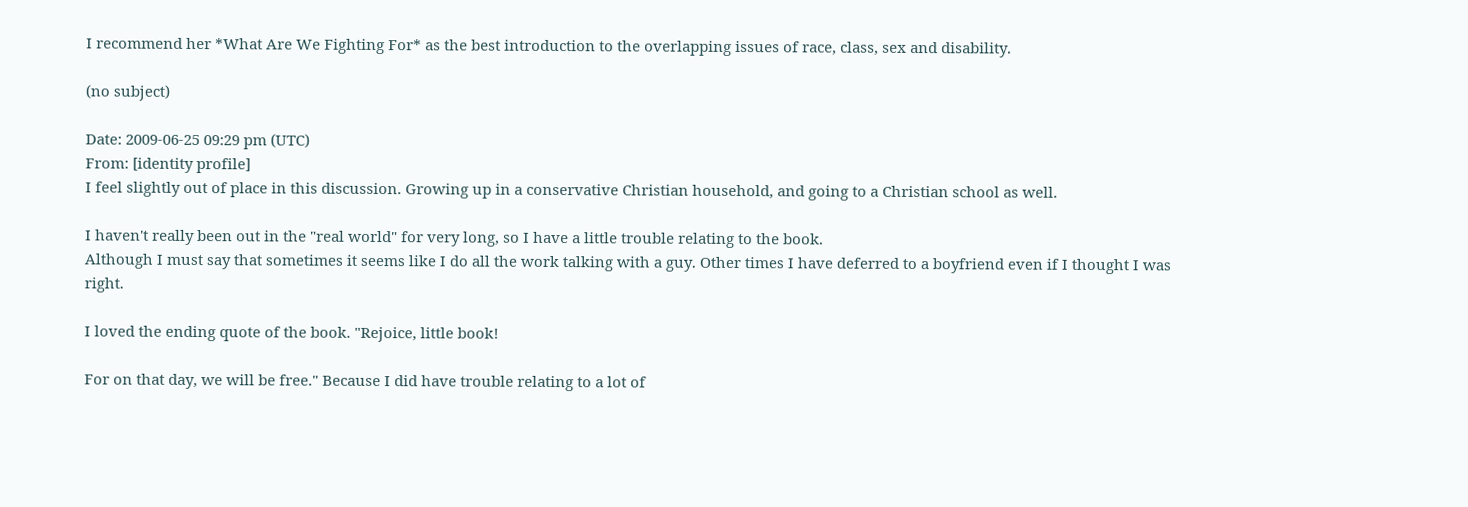I recommend her *What Are We Fighting For* as the best introduction to the overlapping issues of race, class, sex and disability.

(no subject)

Date: 2009-06-25 09:29 pm (UTC)
From: [identity profile]
I feel slightly out of place in this discussion. Growing up in a conservative Christian household, and going to a Christian school as well.

I haven't really been out in the "real world" for very long, so I have a little trouble relating to the book.
Although I must say that sometimes it seems like I do all the work talking with a guy. Other times I have deferred to a boyfriend even if I thought I was right.

I loved the ending quote of the book. "Rejoice, little book!

For on that day, we will be free." Because I did have trouble relating to a lot of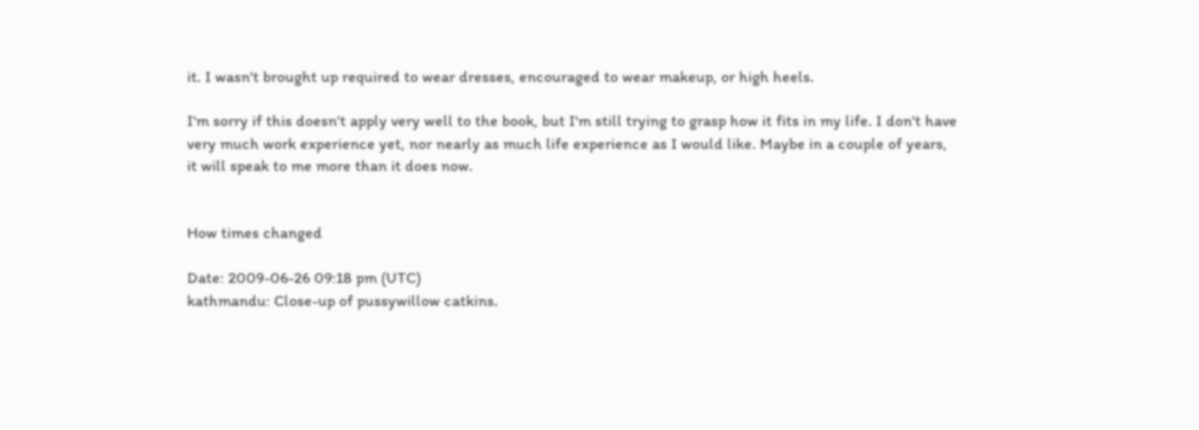it. I wasn't brought up required to wear dresses, encouraged to wear makeup, or high heels.

I'm sorry if this doesn't apply very well to the book, but I'm still trying to grasp how it fits in my life. I don't have very much work experience yet, nor nearly as much life experience as I would like. Maybe in a couple of years, it will speak to me more than it does now.


How times changed

Date: 2009-06-26 09:18 pm (UTC)
kathmandu: Close-up of pussywillow catkins.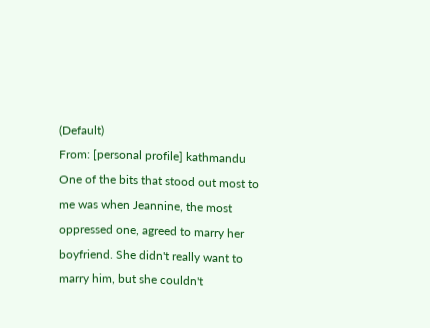(Default)
From: [personal profile] kathmandu
One of the bits that stood out most to me was when Jeannine, the most oppressed one, agreed to marry her boyfriend. She didn't really want to marry him, but she couldn't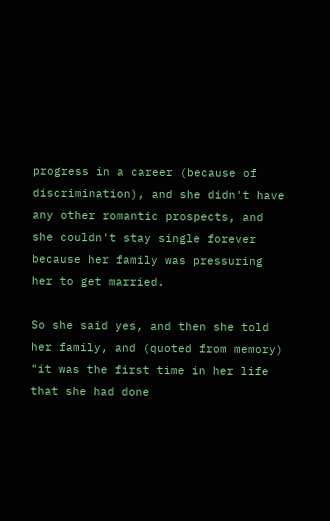progress in a career (because of discrimination), and she didn't have any other romantic prospects, and she couldn't stay single forever because her family was pressuring her to get married.

So she said yes, and then she told her family, and (quoted from memory) "it was the first time in her life that she had done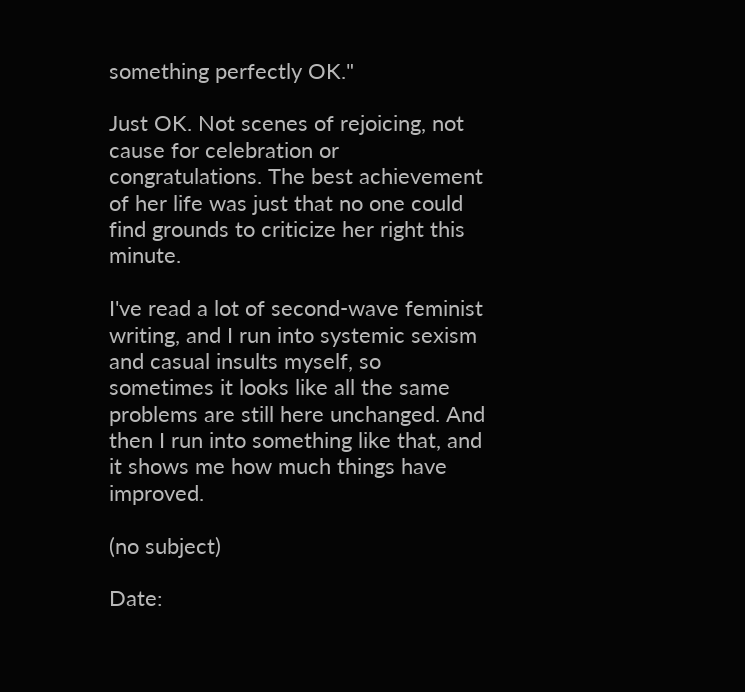something perfectly OK."

Just OK. Not scenes of rejoicing, not cause for celebration or congratulations. The best achievement of her life was just that no one could find grounds to criticize her right this minute.

I've read a lot of second-wave feminist writing, and I run into systemic sexism and casual insults myself, so sometimes it looks like all the same problems are still here unchanged. And then I run into something like that, and it shows me how much things have improved.

(no subject)

Date: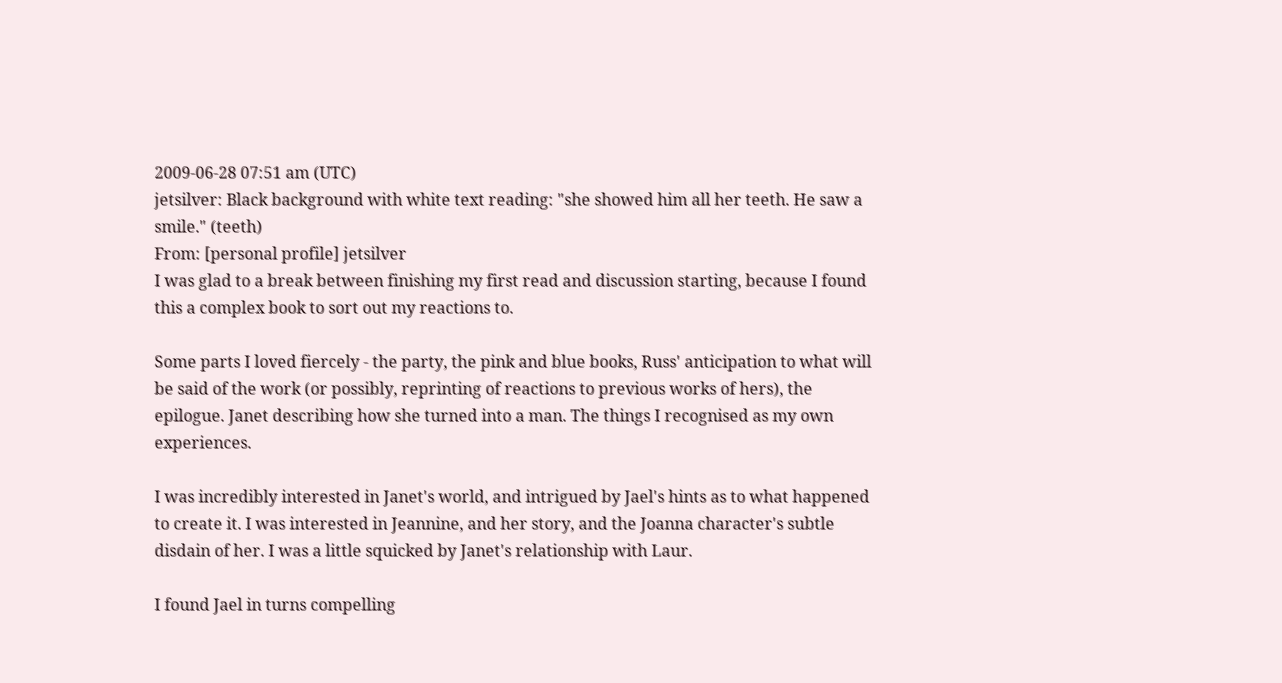2009-06-28 07:51 am (UTC)
jetsilver: Black background with white text reading: "she showed him all her teeth. He saw a smile." (teeth)
From: [personal profile] jetsilver
I was glad to a break between finishing my first read and discussion starting, because I found this a complex book to sort out my reactions to.

Some parts I loved fiercely - the party, the pink and blue books, Russ' anticipation to what will be said of the work (or possibly, reprinting of reactions to previous works of hers), the epilogue. Janet describing how she turned into a man. The things I recognised as my own experiences.

I was incredibly interested in Janet's world, and intrigued by Jael's hints as to what happened to create it. I was interested in Jeannine, and her story, and the Joanna character's subtle disdain of her. I was a little squicked by Janet's relationship with Laur.

I found Jael in turns compelling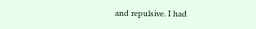and repulsive. I had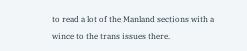to read a lot of the Manland sections with a wince to the trans issues there.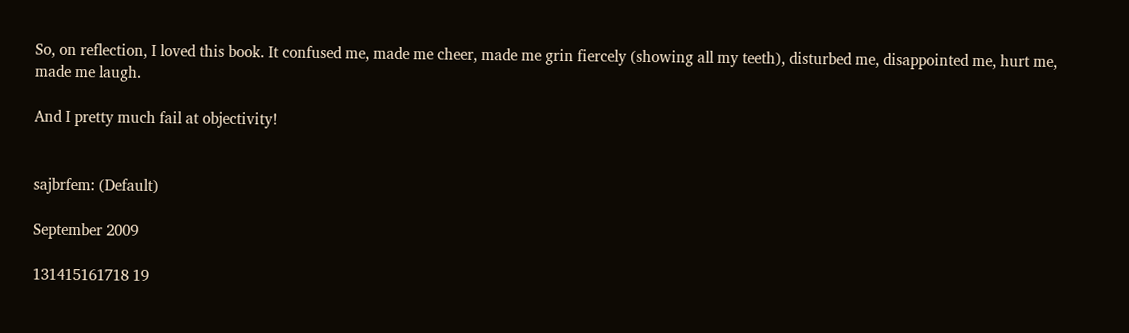So, on reflection, I loved this book. It confused me, made me cheer, made me grin fiercely (showing all my teeth), disturbed me, disappointed me, hurt me, made me laugh.

And I pretty much fail at objectivity!


sajbrfem: (Default)

September 2009

131415161718 19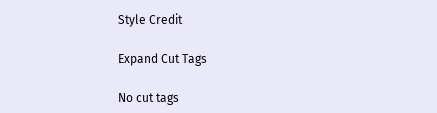Style Credit

Expand Cut Tags

No cut tags